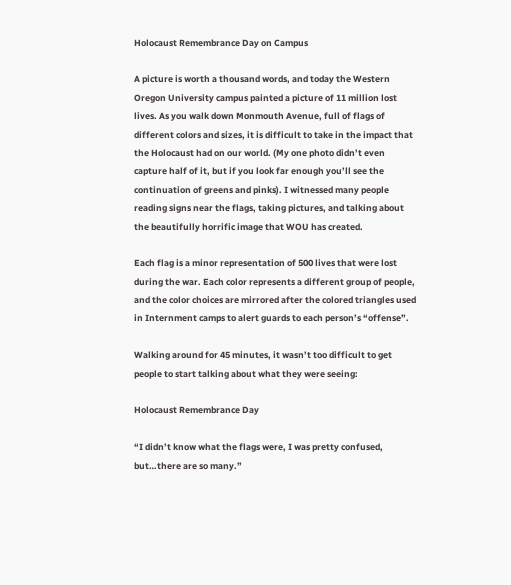Holocaust Remembrance Day on Campus

A picture is worth a thousand words, and today the Western Oregon University campus painted a picture of 11 million lost lives. As you walk down Monmouth Avenue, full of flags of different colors and sizes, it is difficult to take in the impact that the Holocaust had on our world. (My one photo didn’t even capture half of it, but if you look far enough you’ll see the continuation of greens and pinks). I witnessed many people reading signs near the flags, taking pictures, and talking about the beautifully horrific image that WOU has created.

Each flag is a minor representation of 500 lives that were lost during the war. Each color represents a different group of people, and the color choices are mirrored after the colored triangles used in Internment camps to alert guards to each person’s “offense”.

Walking around for 45 minutes, it wasn’t too difficult to get people to start talking about what they were seeing:

Holocaust Remembrance Day

“I didn’t know what the flags were, I was pretty confused, but…there are so many.”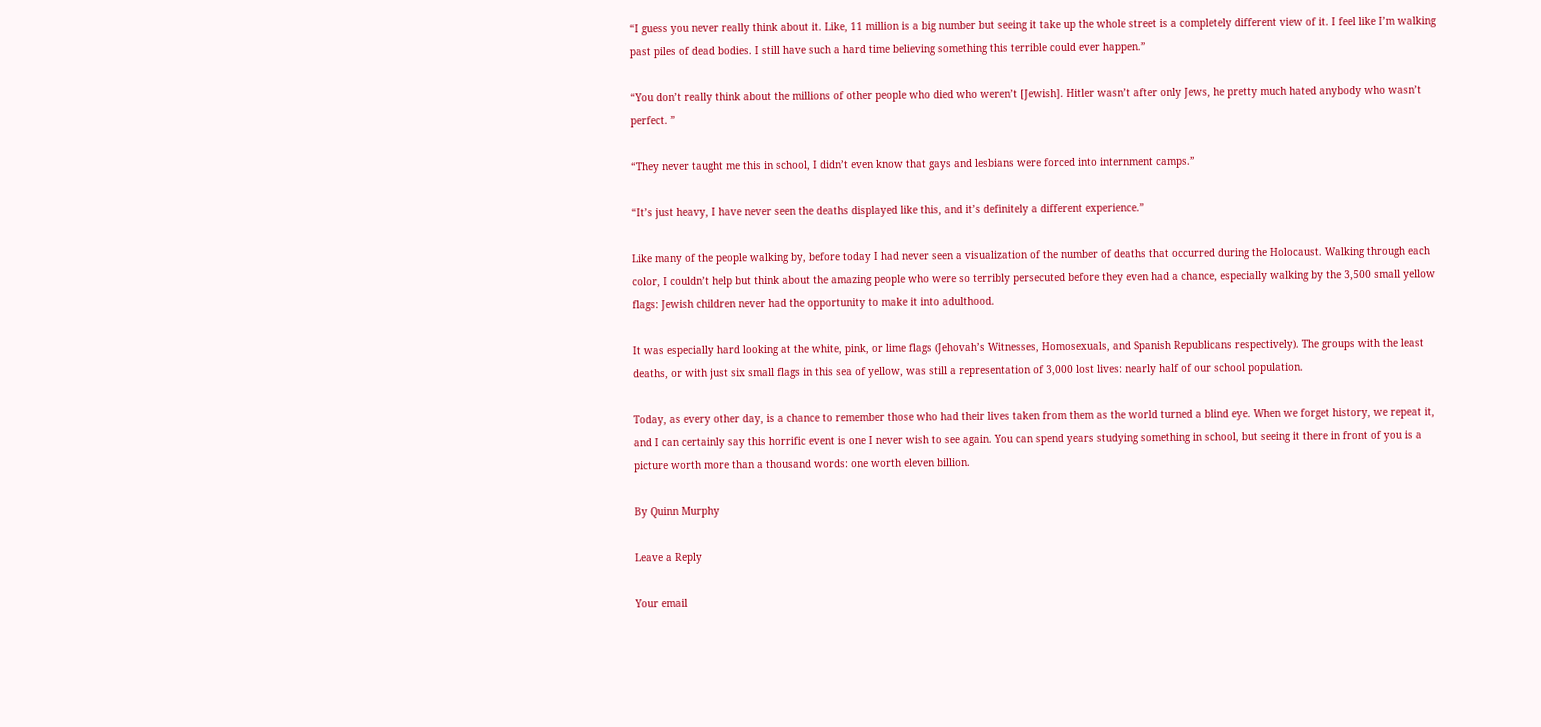“I guess you never really think about it. Like, 11 million is a big number but seeing it take up the whole street is a completely different view of it. I feel like I’m walking past piles of dead bodies. I still have such a hard time believing something this terrible could ever happen.”

“You don’t really think about the millions of other people who died who weren’t [Jewish]. Hitler wasn’t after only Jews, he pretty much hated anybody who wasn’t perfect. ”

“They never taught me this in school, I didn’t even know that gays and lesbians were forced into internment camps.”

“It’s just heavy, I have never seen the deaths displayed like this, and it’s definitely a different experience.”

Like many of the people walking by, before today I had never seen a visualization of the number of deaths that occurred during the Holocaust. Walking through each color, I couldn’t help but think about the amazing people who were so terribly persecuted before they even had a chance, especially walking by the 3,500 small yellow flags: Jewish children never had the opportunity to make it into adulthood.

It was especially hard looking at the white, pink, or lime flags (Jehovah’s Witnesses, Homosexuals, and Spanish Republicans respectively). The groups with the least deaths, or with just six small flags in this sea of yellow, was still a representation of 3,000 lost lives: nearly half of our school population.

Today, as every other day, is a chance to remember those who had their lives taken from them as the world turned a blind eye. When we forget history, we repeat it, and I can certainly say this horrific event is one I never wish to see again. You can spend years studying something in school, but seeing it there in front of you is a picture worth more than a thousand words: one worth eleven billion.

By Quinn Murphy

Leave a Reply

Your email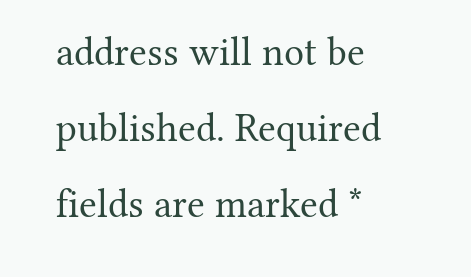address will not be published. Required fields are marked *